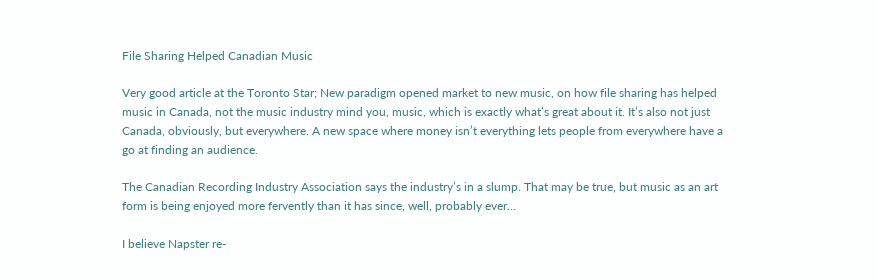File Sharing Helped Canadian Music

Very good article at the Toronto Star; New paradigm opened market to new music, on how file sharing has helped music in Canada, not the music industry mind you, music, which is exactly what’s great about it. It’s also not just Canada, obviously, but everywhere. A new space where money isn’t everything lets people from everywhere have a go at finding an audience.

The Canadian Recording Industry Association says the industry’s in a slump. That may be true, but music as an art form is being enjoyed more fervently than it has since, well, probably ever…

I believe Napster re-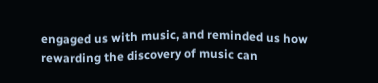engaged us with music, and reminded us how rewarding the discovery of music can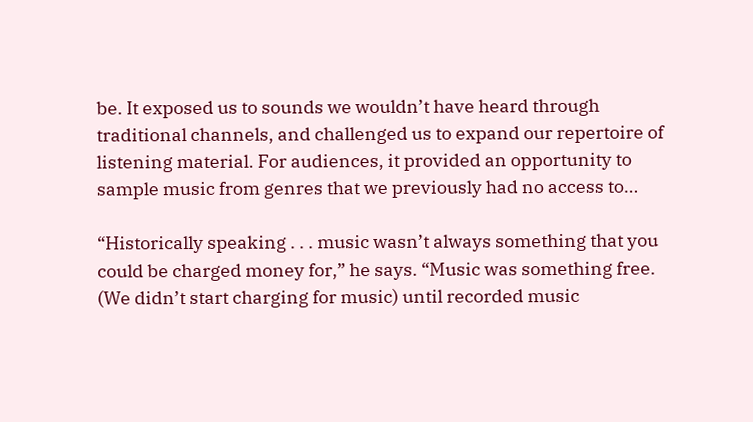be. It exposed us to sounds we wouldn’t have heard through traditional channels, and challenged us to expand our repertoire of listening material. For audiences, it provided an opportunity to sample music from genres that we previously had no access to…

“Historically speaking . . . music wasn’t always something that you could be charged money for,” he says. “Music was something free. (We didn’t start charging for music) until recorded music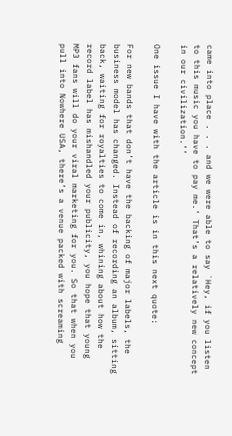came into place . . . and we were able to say `Hey, if you listen to this music you have to pay me.’ That’s a relatively new concept in our civilization.’’

One issue I have with the article is in this next quote:

For new bands that don’t have the backing of major labels, the business model has changed. Instead of recording an album, sitting back, waiting for royalties to come in, whining about how the record label has mishandled your publicity, you hope that young MP3 fans will do your viral marketing for you. So that when you pull into Nowhere USA, there’s a venue packed with screaming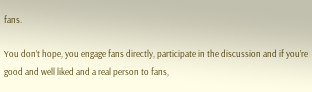fans.

You don’t hope, you engage fans directly, participate in the discussion and if you’re good and well liked and a real person to fans,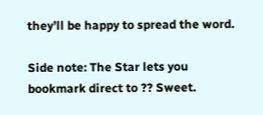they’ll be happy to spread the word.

Side note: The Star lets you bookmark direct to ?? Sweet.